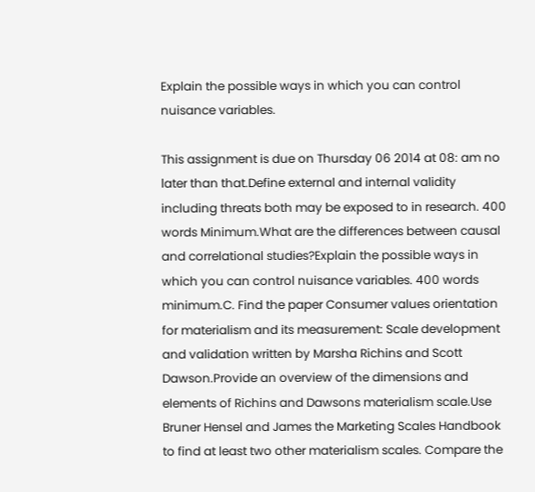Explain the possible ways in which you can control nuisance variables.

This assignment is due on Thursday 06 2014 at 08: am no later than that.Define external and internal validity including threats both may be exposed to in research. 400 words Minimum.What are the differences between causal and correlational studies?Explain the possible ways in which you can control nuisance variables. 400 words minimum.C. Find the paper Consumer values orientation for materialism and its measurement: Scale development and validation written by Marsha Richins and Scott Dawson.Provide an overview of the dimensions and elements of Richins and Dawsons materialism scale.Use Bruner Hensel and James the Marketing Scales Handbook to find at least two other materialism scales. Compare the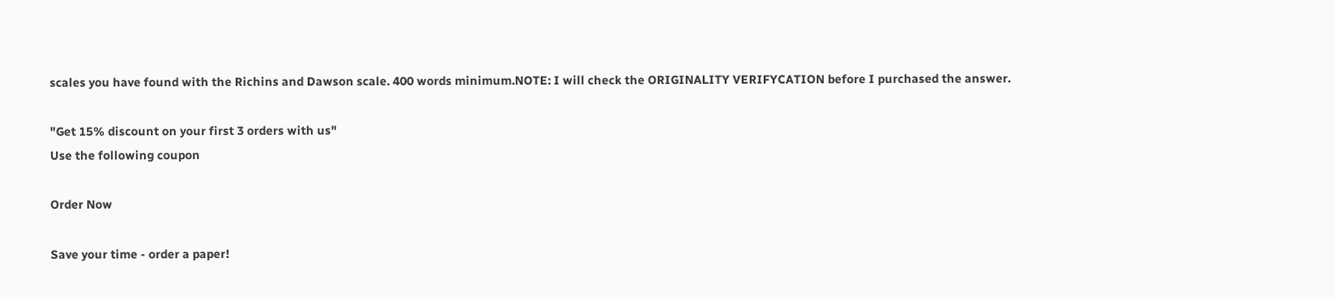scales you have found with the Richins and Dawson scale. 400 words minimum.NOTE: I will check the ORIGINALITY VERIFYCATION before I purchased the answer.

"Get 15% discount on your first 3 orders with us"
Use the following coupon

Order Now

Save your time - order a paper!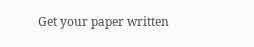Get your paper written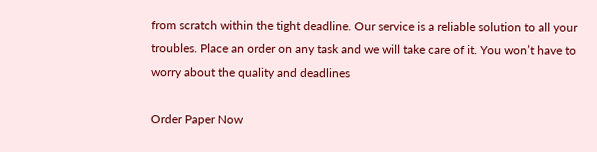from scratch within the tight deadline. Our service is a reliable solution to all your troubles. Place an order on any task and we will take care of it. You won’t have to worry about the quality and deadlines

Order Paper Now